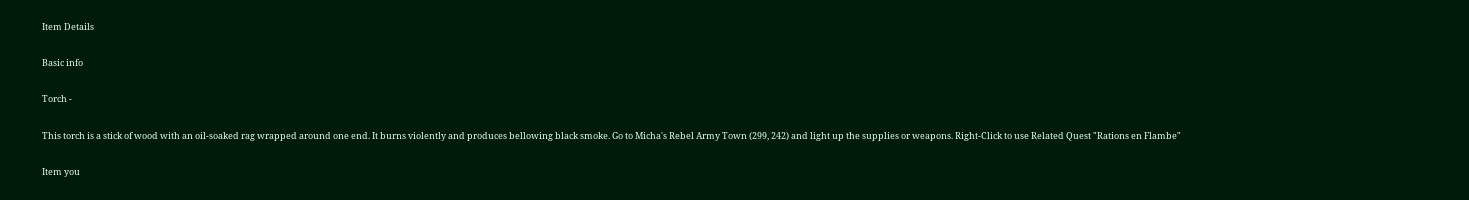Item Details

Basic info

Torch -

This torch is a stick of wood with an oil-soaked rag wrapped around one end. It burns violently and produces bellowing black smoke. Go to Micha's Rebel Army Town (299, 242) and light up the supplies or weapons. Right-Click to use Related Quest "Rations en Flambe"

Item you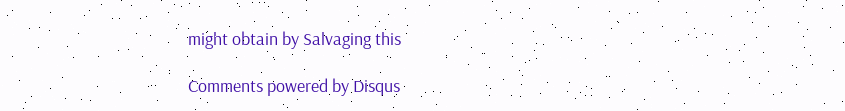might obtain by Salvaging this

Comments powered by Disqus